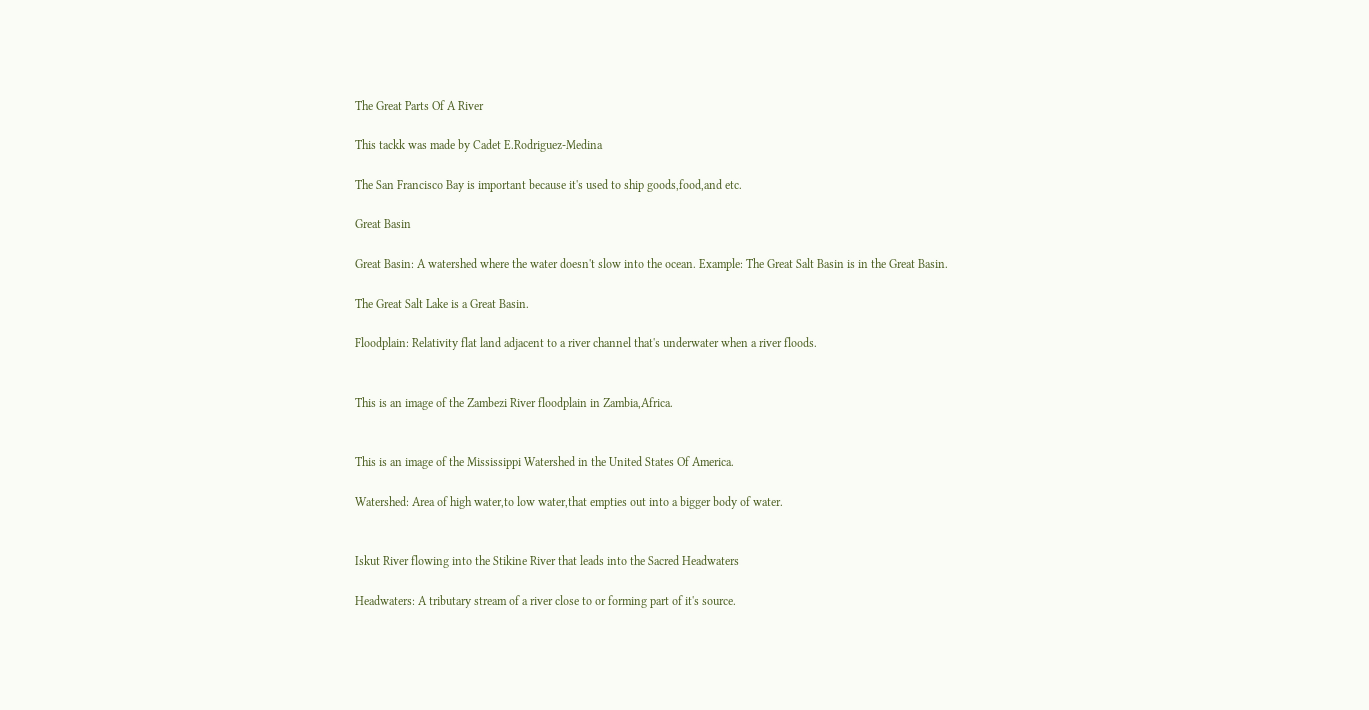The Great Parts Of A River

This tackk was made by Cadet E.Rodriguez-Medina

The San Francisco Bay is important because it's used to ship goods,food,and etc.

Great Basin

Great Basin: A watershed where the water doesn't slow into the ocean. Example: The Great Salt Basin is in the Great Basin.

The Great Salt Lake is a Great Basin.

Floodplain: Relativity flat land adjacent to a river channel that's underwater when a river floods.


This is an image of the Zambezi River floodplain in Zambia,Africa.


This is an image of the Mississippi Watershed in the United States Of America.

Watershed: Area of high water,to low water,that empties out into a bigger body of water.


Iskut River flowing into the Stikine River that leads into the Sacred Headwaters

Headwaters: A tributary stream of a river close to or forming part of it's source.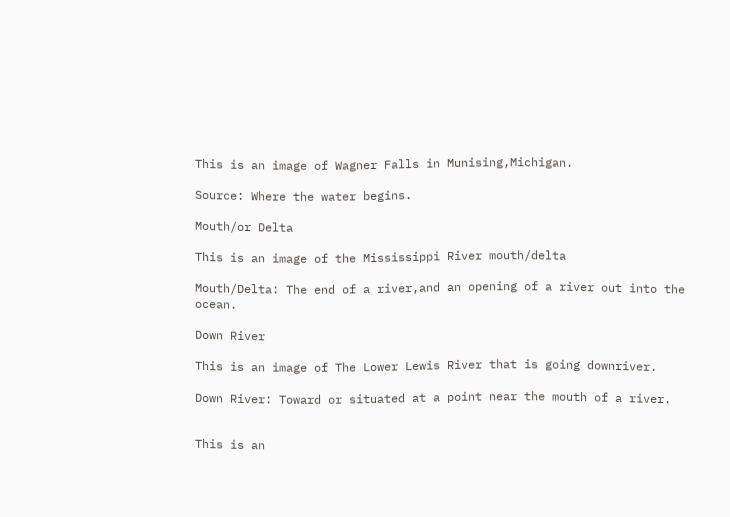This is an image of Wagner Falls in Munising,Michigan.

Source: Where the water begins.

Mouth/or Delta

This is an image of the Mississippi River mouth/delta

Mouth/Delta: The end of a river,and an opening of a river out into the ocean.

Down River

This is an image of The Lower Lewis River that is going downriver.

Down River: Toward or situated at a point near the mouth of a river.


This is an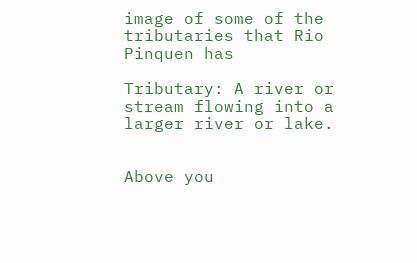image of some of the tributaries that Rio Pinquen has

Tributary: A river or stream flowing into a larger river or lake.


Above you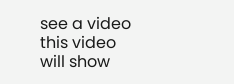see a video this video will show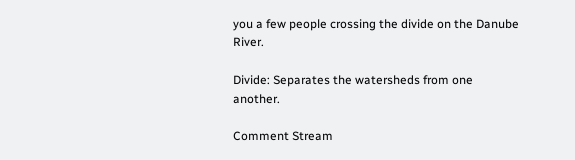you a few people crossing the divide on the Danube River.

Divide: Separates the watersheds from one another.

Comment Stream